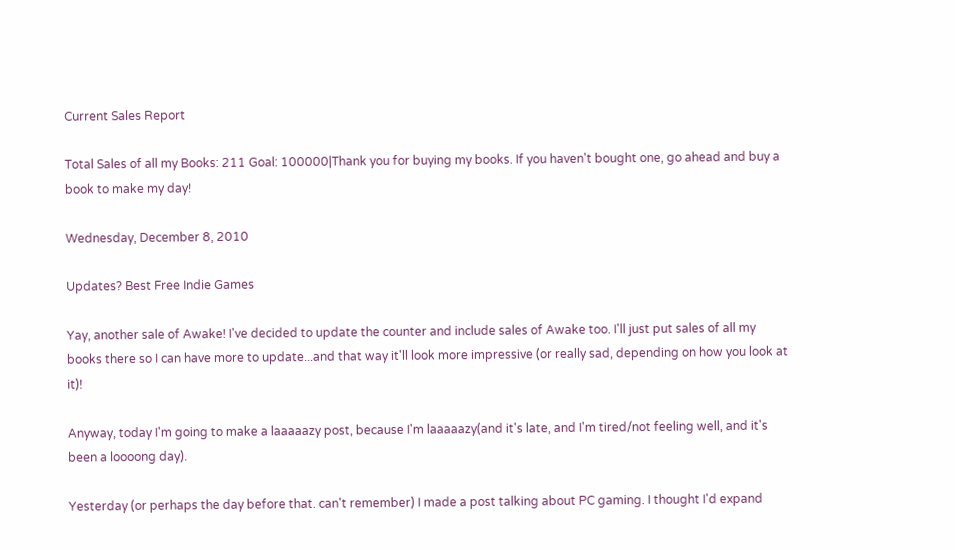Current Sales Report

Total Sales of all my Books: 211 Goal: 100000|Thank you for buying my books. If you haven't bought one, go ahead and buy a book to make my day!

Wednesday, December 8, 2010

Updates? Best Free Indie Games

Yay, another sale of Awake! I've decided to update the counter and include sales of Awake too. I'll just put sales of all my books there so I can have more to update...and that way it'll look more impressive (or really sad, depending on how you look at it)!

Anyway, today I'm going to make a laaaaazy post, because I'm laaaaazy(and it's late, and I'm tired/not feeling well, and it's been a loooong day).

Yesterday (or perhaps the day before that. can't remember) I made a post talking about PC gaming. I thought I'd expand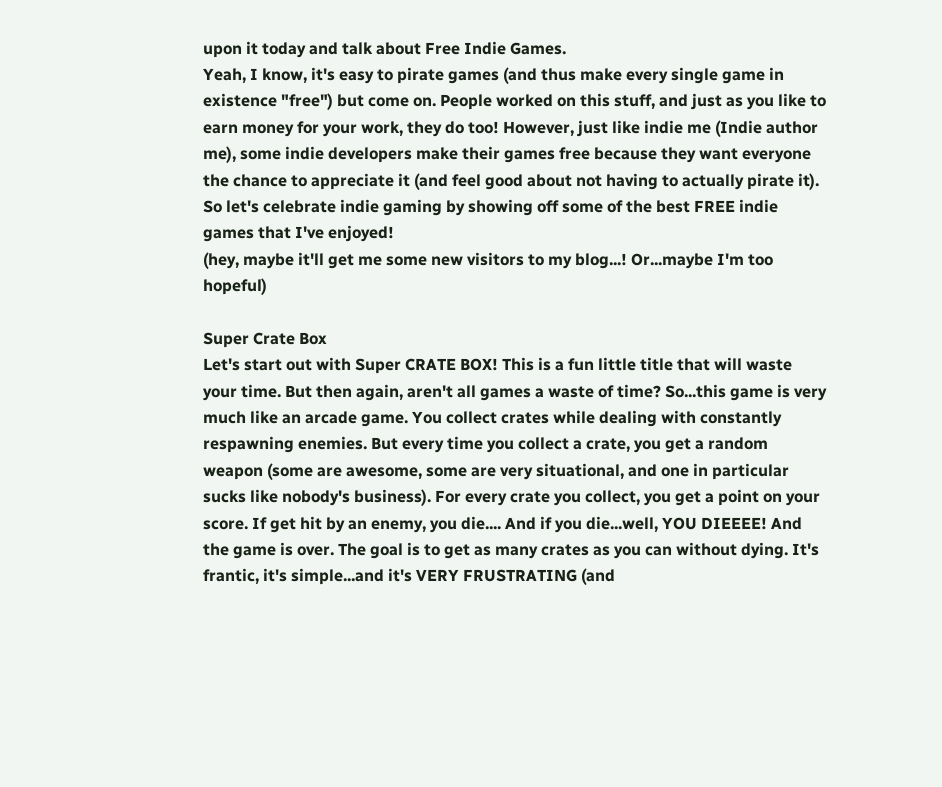upon it today and talk about Free Indie Games.
Yeah, I know, it's easy to pirate games (and thus make every single game in existence "free") but come on. People worked on this stuff, and just as you like to earn money for your work, they do too! However, just like indie me (Indie author me), some indie developers make their games free because they want everyone the chance to appreciate it (and feel good about not having to actually pirate it).
So let's celebrate indie gaming by showing off some of the best FREE indie games that I've enjoyed!
(hey, maybe it'll get me some new visitors to my blog...! Or...maybe I'm too hopeful)

Super Crate Box
Let's start out with Super CRATE BOX! This is a fun little title that will waste your time. But then again, aren't all games a waste of time? So...this game is very much like an arcade game. You collect crates while dealing with constantly respawning enemies. But every time you collect a crate, you get a random weapon (some are awesome, some are very situational, and one in particular sucks like nobody's business). For every crate you collect, you get a point on your score. If get hit by an enemy, you die.... And if you die...well, YOU DIEEEE! And the game is over. The goal is to get as many crates as you can without dying. It's frantic, it's simple...and it's VERY FRUSTRATING (and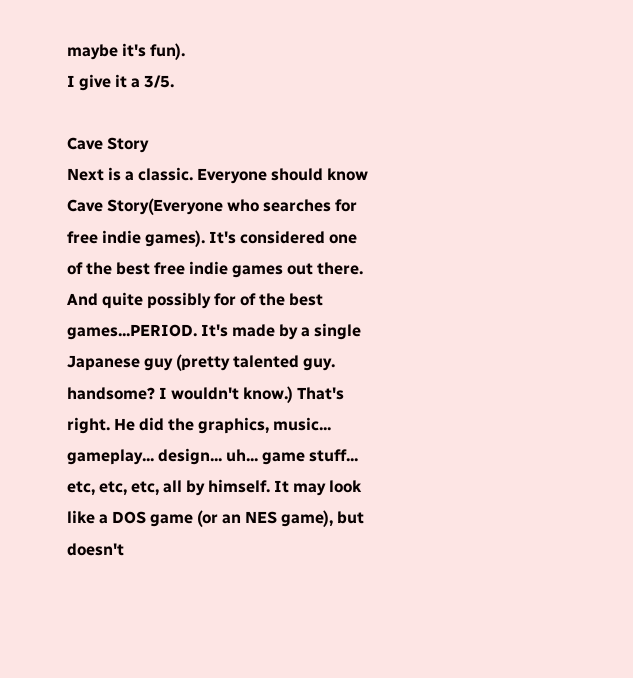maybe it's fun).
I give it a 3/5.

Cave Story
Next is a classic. Everyone should know Cave Story(Everyone who searches for free indie games). It's considered one of the best free indie games out there. And quite possibly for of the best games...PERIOD. It's made by a single Japanese guy (pretty talented guy. handsome? I wouldn't know.) That's right. He did the graphics, music... gameplay... design... uh... game stuff... etc, etc, etc, all by himself. It may look like a DOS game (or an NES game), but doesn't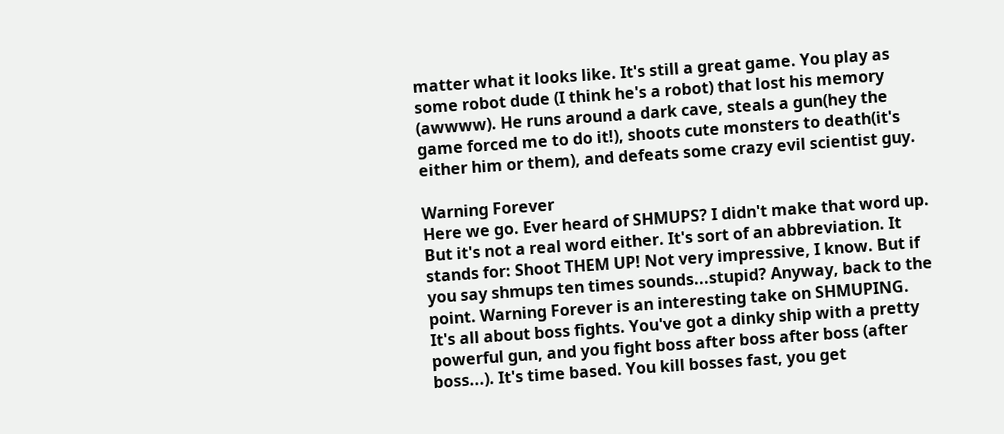matter what it looks like. It's still a great game. You play as some robot dude (I think he's a robot) that lost his memory (awwww). He runs around a dark cave, steals a gun(hey the game forced me to do it!), shoots cute monsters to death(it's either him or them), and defeats some crazy evil scientist guy.

Warning Forever
Here we go. Ever heard of SHMUPS? I didn't make that word up. But it's not a real word either. It's sort of an abbreviation. It stands for: Shoot THEM UP! Not very impressive, I know. But if you say shmups ten times sounds...stupid? Anyway, back to the point. Warning Forever is an interesting take on SHMUPING. It's all about boss fights. You've got a dinky ship with a pretty powerful gun, and you fight boss after boss after boss (after boss...). It's time based. You kill bosses fast, you get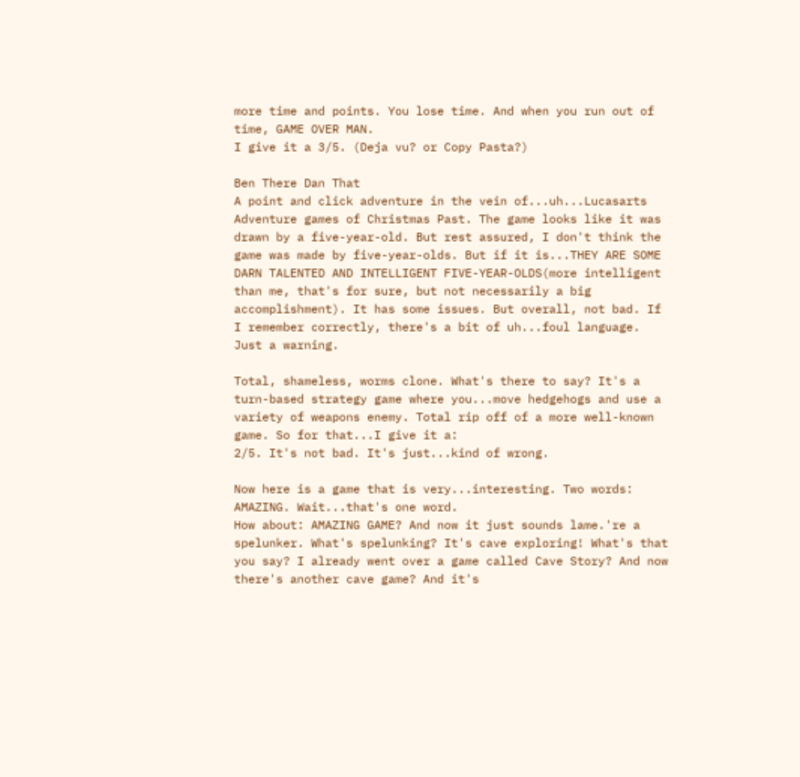more time and points. You lose time. And when you run out of time, GAME OVER MAN.
I give it a 3/5. (Deja vu? or Copy Pasta?)

Ben There Dan That
A point and click adventure in the vein of...uh...Lucasarts Adventure games of Christmas Past. The game looks like it was drawn by a five-year-old. But rest assured, I don't think the game was made by five-year-olds. But if it is...THEY ARE SOME DARN TALENTED AND INTELLIGENT FIVE-YEAR-OLDS(more intelligent than me, that's for sure, but not necessarily a big accomplishment). It has some issues. But overall, not bad. If I remember correctly, there's a bit of uh...foul language. Just a warning.

Total, shameless, worms clone. What's there to say? It's a turn-based strategy game where you...move hedgehogs and use a variety of weapons enemy. Total rip off of a more well-known game. So for that...I give it a:
2/5. It's not bad. It's just...kind of wrong.

Now here is a game that is very...interesting. Two words: AMAZING. Wait...that's one word.
How about: AMAZING GAME? And now it just sounds lame.'re a spelunker. What's spelunking? It's cave exploring! What's that you say? I already went over a game called Cave Story? And now there's another cave game? And it's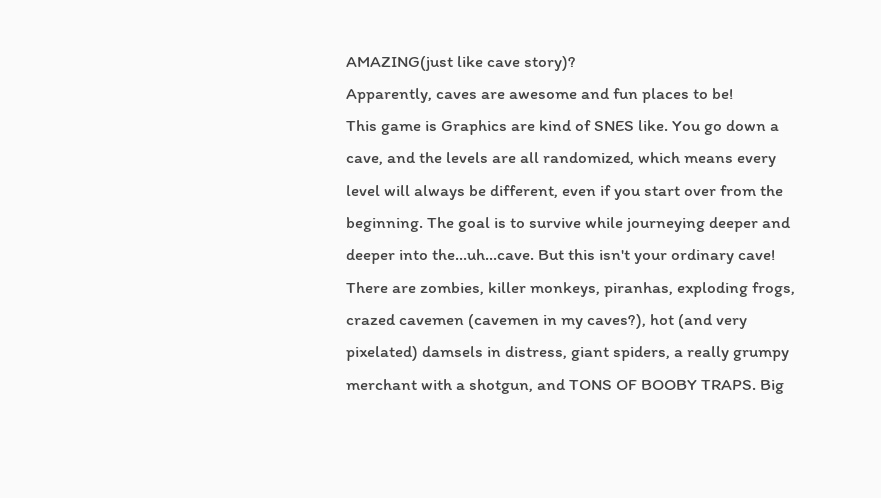AMAZING(just like cave story)?
Apparently, caves are awesome and fun places to be!
This game is Graphics are kind of SNES like. You go down a cave, and the levels are all randomized, which means every level will always be different, even if you start over from the beginning. The goal is to survive while journeying deeper and deeper into the...uh...cave. But this isn't your ordinary cave! There are zombies, killer monkeys, piranhas, exploding frogs, crazed cavemen (cavemen in my caves?), hot (and very pixelated) damsels in distress, giant spiders, a really grumpy merchant with a shotgun, and TONS OF BOOBY TRAPS. Big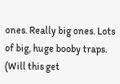ones. Really big ones. Lots of big, huge booby traps. (Will this get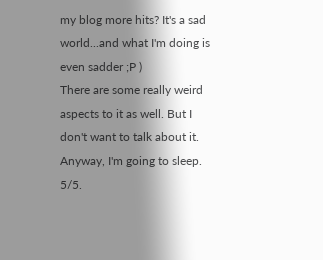my blog more hits? It's a sad world...and what I'm doing is even sadder ;P )
There are some really weird aspects to it as well. But I don't want to talk about it.
Anyway, I'm going to sleep. 5/5.